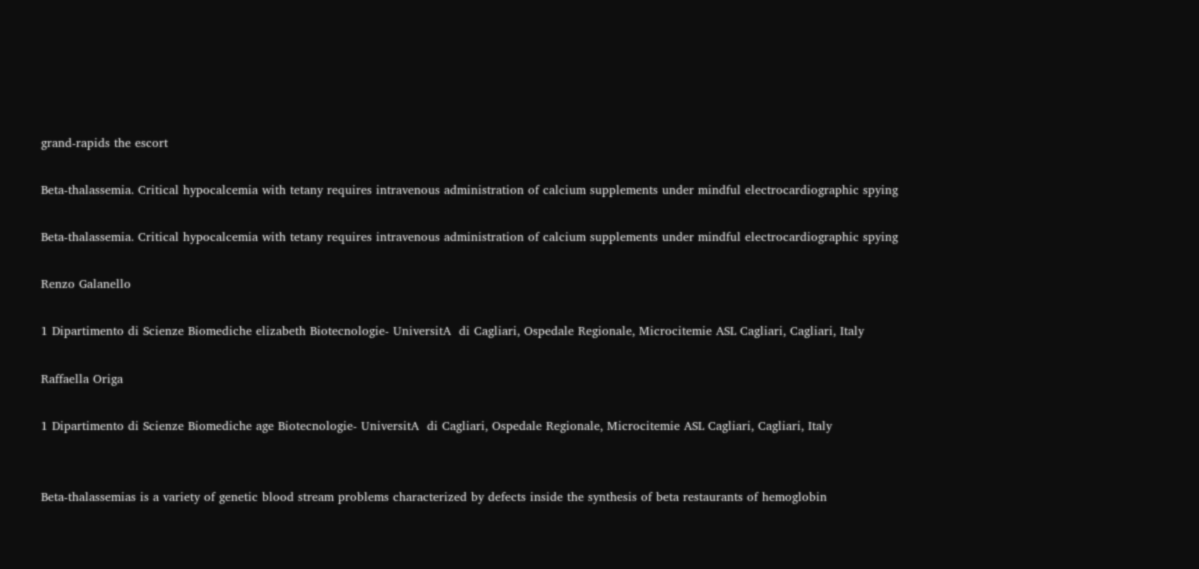grand-rapids the escort

Beta-thalassemia. Critical hypocalcemia with tetany requires intravenous administration of calcium supplements under mindful electrocardiographic spying

Beta-thalassemia. Critical hypocalcemia with tetany requires intravenous administration of calcium supplements under mindful electrocardiographic spying

Renzo Galanello

1 Dipartimento di Scienze Biomediche elizabeth Biotecnologie- UniversitA  di Cagliari, Ospedale Regionale, Microcitemie ASL Cagliari, Cagliari, Italy

Raffaella Origa

1 Dipartimento di Scienze Biomediche age Biotecnologie- UniversitA  di Cagliari, Ospedale Regionale, Microcitemie ASL Cagliari, Cagliari, Italy


Beta-thalassemias is a variety of genetic blood stream problems characterized by defects inside the synthesis of beta restaurants of hemoglobin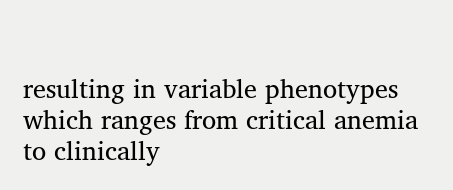resulting in variable phenotypes which ranges from critical anemia to clinically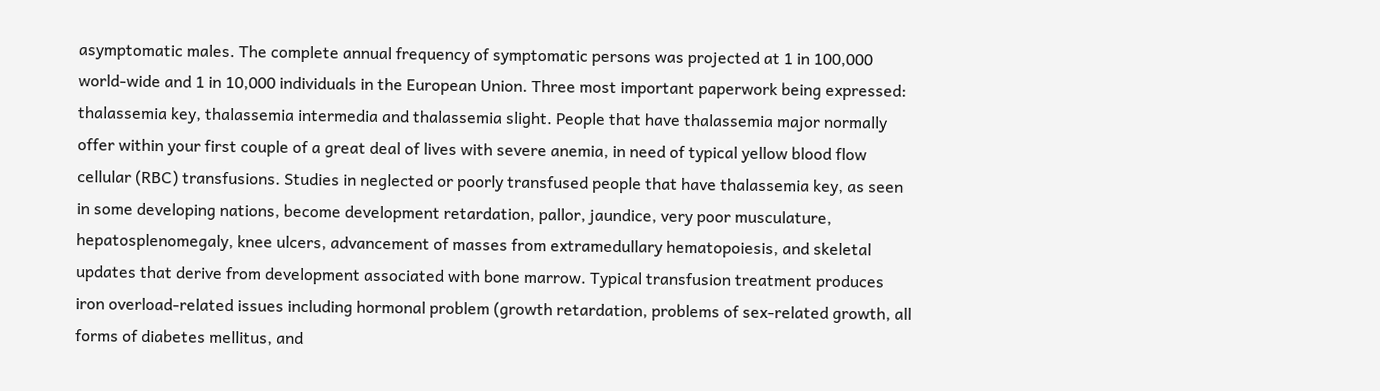asymptomatic males. The complete annual frequency of symptomatic persons was projected at 1 in 100,000 world-wide and 1 in 10,000 individuals in the European Union. Three most important paperwork being expressed: thalassemia key, thalassemia intermedia and thalassemia slight. People that have thalassemia major normally offer within your first couple of a great deal of lives with severe anemia, in need of typical yellow blood flow cellular (RBC) transfusions. Studies in neglected or poorly transfused people that have thalassemia key, as seen in some developing nations, become development retardation, pallor, jaundice, very poor musculature, hepatosplenomegaly, knee ulcers, advancement of masses from extramedullary hematopoiesis, and skeletal updates that derive from development associated with bone marrow. Typical transfusion treatment produces iron overload-related issues including hormonal problem (growth retardation, problems of sex-related growth, all forms of diabetes mellitus, and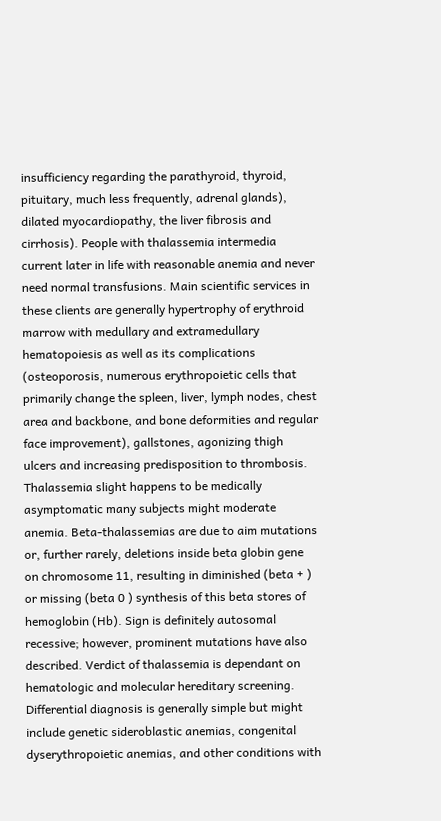insufficiency regarding the parathyroid, thyroid, pituitary, much less frequently, adrenal glands), dilated myocardiopathy, the liver fibrosis and cirrhosis). People with thalassemia intermedia current later in life with reasonable anemia and never need normal transfusions. Main scientific services in these clients are generally hypertrophy of erythroid marrow with medullary and extramedullary hematopoiesis as well as its complications (osteoporosis, numerous erythropoietic cells that primarily change the spleen, liver, lymph nodes, chest area and backbone, and bone deformities and regular face improvement), gallstones, agonizing thigh ulcers and increasing predisposition to thrombosis. Thalassemia slight happens to be medically asymptomatic many subjects might moderate anemia. Beta-thalassemias are due to aim mutations or, further rarely, deletions inside beta globin gene on chromosome 11, resulting in diminished (beta + ) or missing (beta 0 ) synthesis of this beta stores of hemoglobin (Hb). Sign is definitely autosomal recessive; however, prominent mutations have also described. Verdict of thalassemia is dependant on hematologic and molecular hereditary screening. Differential diagnosis is generally simple but might include genetic sideroblastic anemias, congenital dyserythropoietic anemias, and other conditions with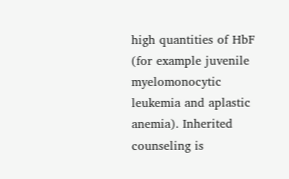high quantities of HbF (for example juvenile myelomonocytic leukemia and aplastic anemia). Inherited counseling is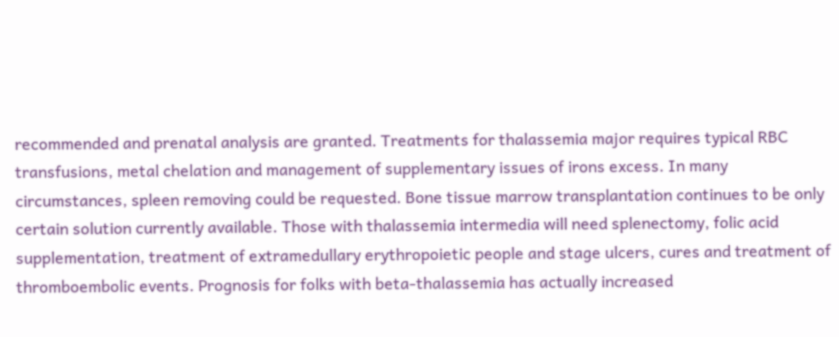recommended and prenatal analysis are granted. Treatments for thalassemia major requires typical RBC transfusions, metal chelation and management of supplementary issues of irons excess. In many circumstances, spleen removing could be requested. Bone tissue marrow transplantation continues to be only certain solution currently available. Those with thalassemia intermedia will need splenectomy, folic acid supplementation, treatment of extramedullary erythropoietic people and stage ulcers, cures and treatment of thromboembolic events. Prognosis for folks with beta-thalassemia has actually increased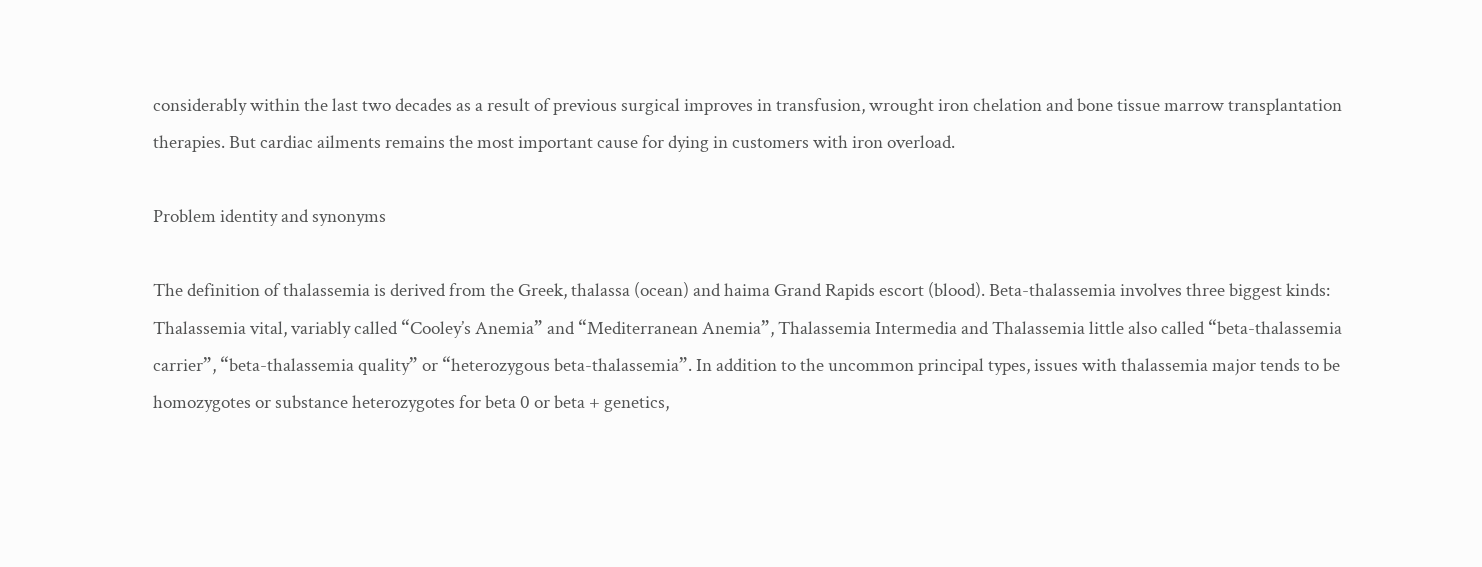considerably within the last two decades as a result of previous surgical improves in transfusion, wrought iron chelation and bone tissue marrow transplantation therapies. But cardiac ailments remains the most important cause for dying in customers with iron overload.

Problem identity and synonyms

The definition of thalassemia is derived from the Greek, thalassa (ocean) and haima Grand Rapids escort (blood). Beta-thalassemia involves three biggest kinds: Thalassemia vital, variably called “Cooley’s Anemia” and “Mediterranean Anemia”, Thalassemia Intermedia and Thalassemia little also called “beta-thalassemia carrier”, “beta-thalassemia quality” or “heterozygous beta-thalassemia”. In addition to the uncommon principal types, issues with thalassemia major tends to be homozygotes or substance heterozygotes for beta 0 or beta + genetics,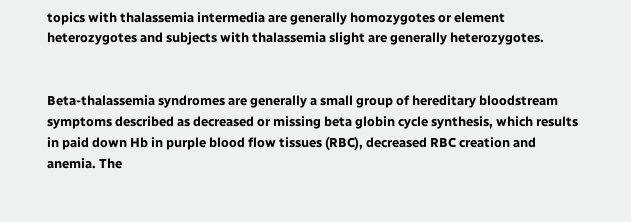topics with thalassemia intermedia are generally homozygotes or element heterozygotes and subjects with thalassemia slight are generally heterozygotes.


Beta-thalassemia syndromes are generally a small group of hereditary bloodstream symptoms described as decreased or missing beta globin cycle synthesis, which results in paid down Hb in purple blood flow tissues (RBC), decreased RBC creation and anemia. The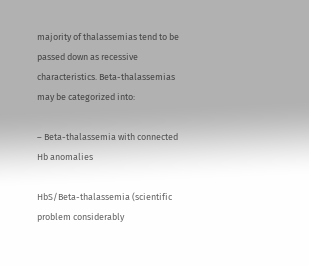majority of thalassemias tend to be passed down as recessive characteristics. Beta-thalassemias may be categorized into:

– Beta-thalassemia with connected Hb anomalies

HbS/Beta-thalassemia (scientific problem considerably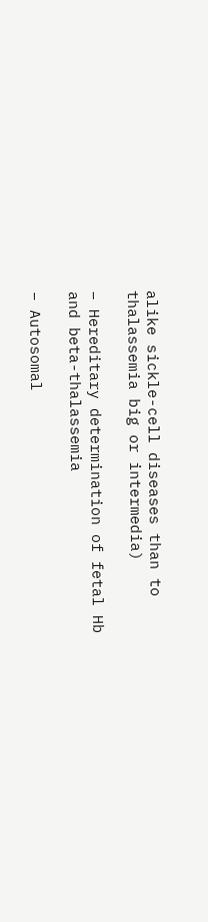alike sickle-cell diseases than to thalassemia big or intermedia)

– Hereditary determination of fetal Hb and beta-thalassemia

– Autosomal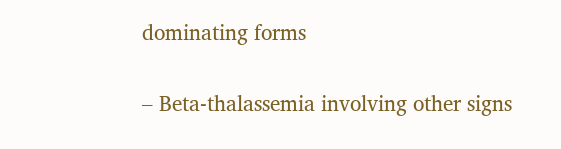dominating forms

– Beta-thalassemia involving other signs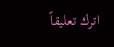اترك تعليقاً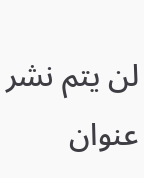لن يتم نشر عنوان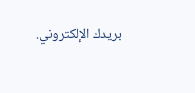بريدك الإلكتروني.